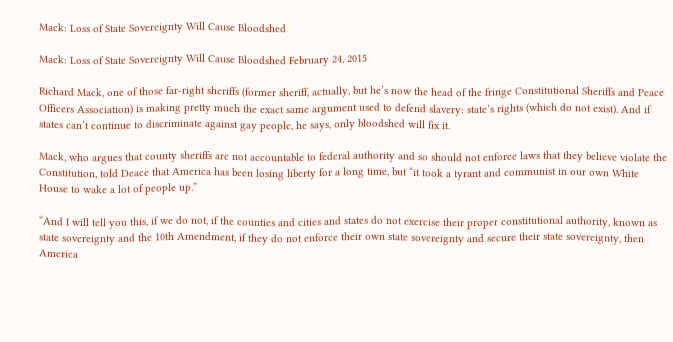Mack: Loss of State Sovereignty Will Cause Bloodshed

Mack: Loss of State Sovereignty Will Cause Bloodshed February 24, 2015

Richard Mack, one of those far-right sheriffs (former sheriff, actually, but he’s now the head of the fringe Constitutional Sheriffs and Peace Officers Association) is making pretty much the exact same argument used to defend slavery: state’s rights (which do not exist). And if states can’t continue to discriminate against gay people, he says, only bloodshed will fix it.

Mack, who argues that county sheriffs are not accountable to federal authority and so should not enforce laws that they believe violate the Constitution, told Deace that America has been losing liberty for a long time, but “it took a tyrant and communist in our own White House to wake a lot of people up.”

“And I will tell you this, if we do not, if the counties and cities and states do not exercise their proper constitutional authority, known as state sovereignty and the 10th Amendment, if they do not enforce their own state sovereignty and secure their state sovereignty, then America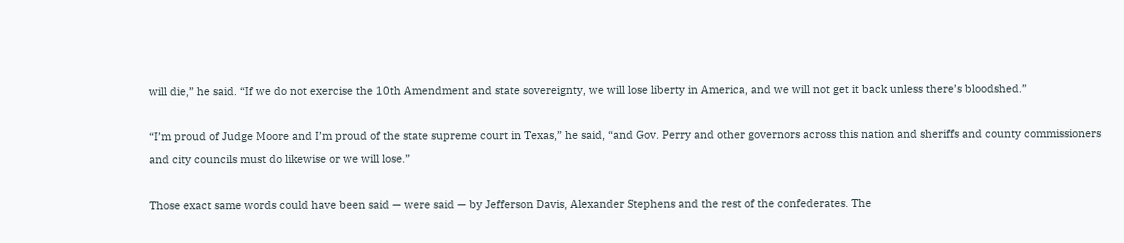will die,” he said. “If we do not exercise the 10th Amendment and state sovereignty, we will lose liberty in America, and we will not get it back unless there’s bloodshed.”

“I’m proud of Judge Moore and I’m proud of the state supreme court in Texas,” he said, “and Gov. Perry and other governors across this nation and sheriffs and county commissioners and city councils must do likewise or we will lose.”

Those exact same words could have been said — were said — by Jefferson Davis, Alexander Stephens and the rest of the confederates. The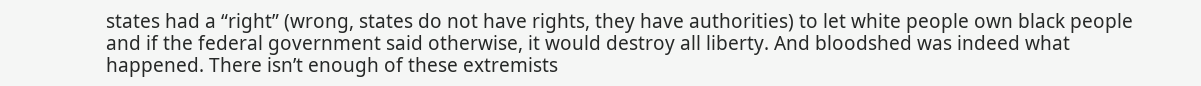states had a “right” (wrong, states do not have rights, they have authorities) to let white people own black people and if the federal government said otherwise, it would destroy all liberty. And bloodshed was indeed what happened. There isn’t enough of these extremists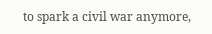to spark a civil war anymore,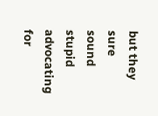but they sure sound stupid advocating for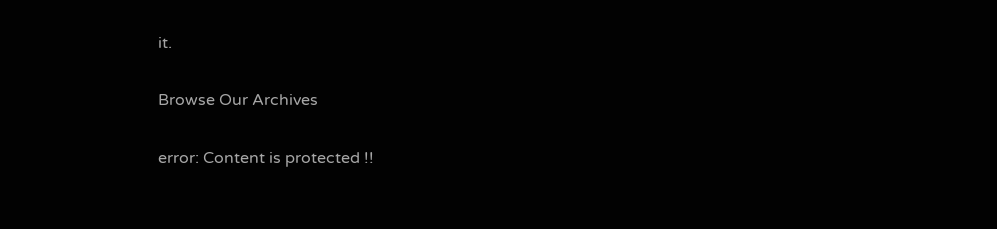it.

Browse Our Archives

error: Content is protected !!